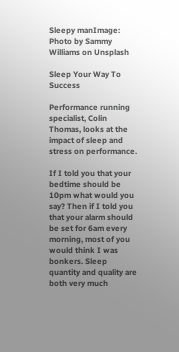Sleepy manImage: Photo by Sammy Williams on Unsplash

Sleep Your Way To Success

Performance running specialist, Colin Thomas, looks at the impact of sleep and stress on performance.

If I told you that your bedtime should be 10pm what would you say? Then if I told you that your alarm should be set for 6am every morning, most of you would think I was bonkers. Sleep quantity and quality are both very much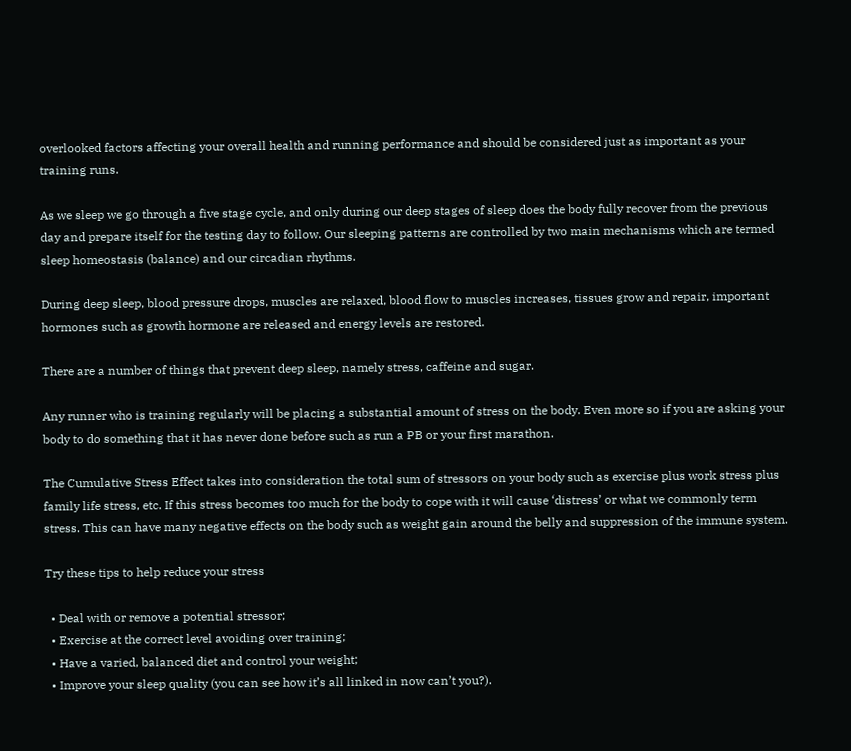overlooked factors affecting your overall health and running performance and should be considered just as important as your training runs.

As we sleep we go through a five stage cycle, and only during our deep stages of sleep does the body fully recover from the previous day and prepare itself for the testing day to follow. Our sleeping patterns are controlled by two main mechanisms which are termed sleep homeostasis (balance) and our circadian rhythms.

During deep sleep, blood pressure drops, muscles are relaxed, blood flow to muscles increases, tissues grow and repair, important hormones such as growth hormone are released and energy levels are restored.

There are a number of things that prevent deep sleep, namely stress, caffeine and sugar.

Any runner who is training regularly will be placing a substantial amount of stress on the body. Even more so if you are asking your body to do something that it has never done before such as run a PB or your first marathon.

The Cumulative Stress Effect takes into consideration the total sum of stressors on your body such as exercise plus work stress plus family life stress, etc. If this stress becomes too much for the body to cope with it will cause ‘distress’ or what we commonly term stress. This can have many negative effects on the body such as weight gain around the belly and suppression of the immune system.

Try these tips to help reduce your stress

  • Deal with or remove a potential stressor;
  • Exercise at the correct level avoiding over training;
  • Have a varied, balanced diet and control your weight;
  • Improve your sleep quality (you can see how it’s all linked in now can’t you?).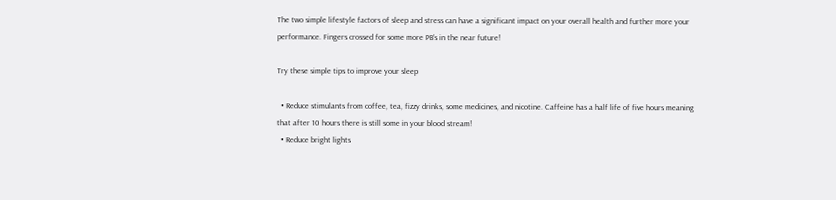The two simple lifestyle factors of sleep and stress can have a significant impact on your overall health and further more your performance. Fingers crossed for some more PB’s in the near future!

Try these simple tips to improve your sleep

  • Reduce stimulants from coffee, tea, fizzy drinks, some medicines, and nicotine. Caffeine has a half life of five hours meaning that after 10 hours there is still some in your blood stream!
  • Reduce bright lights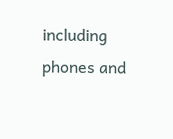including phones and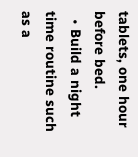tablets, one hour before bed.
  • Build a night time routine such as a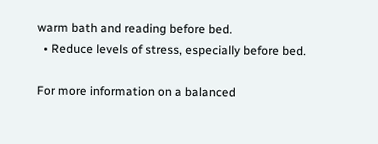warm bath and reading before bed.
  • Reduce levels of stress, especially before bed.

For more information on a balanced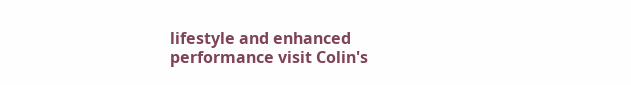lifestyle and enhanced performance visit Colin's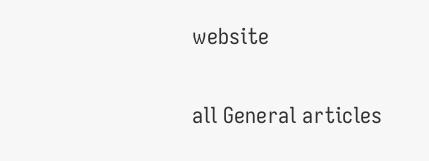website

all General articles